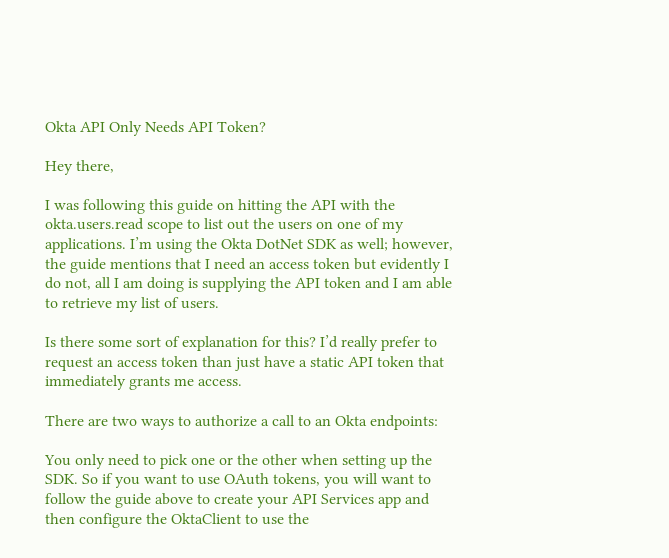Okta API Only Needs API Token?

Hey there,

I was following this guide on hitting the API with the okta.users.read scope to list out the users on one of my applications. I’m using the Okta DotNet SDK as well; however, the guide mentions that I need an access token but evidently I do not, all I am doing is supplying the API token and I am able to retrieve my list of users.

Is there some sort of explanation for this? I’d really prefer to request an access token than just have a static API token that immediately grants me access.

There are two ways to authorize a call to an Okta endpoints:

You only need to pick one or the other when setting up the SDK. So if you want to use OAuth tokens, you will want to follow the guide above to create your API Services app and then configure the OktaClient to use the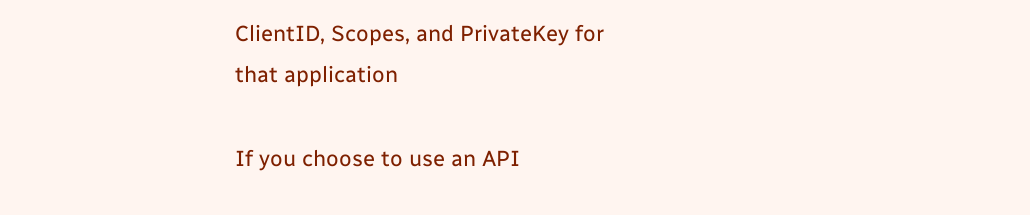ClientID, Scopes, and PrivateKey for that application

If you choose to use an API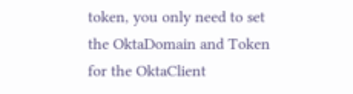token, you only need to set the OktaDomain and Token for the OktaClient